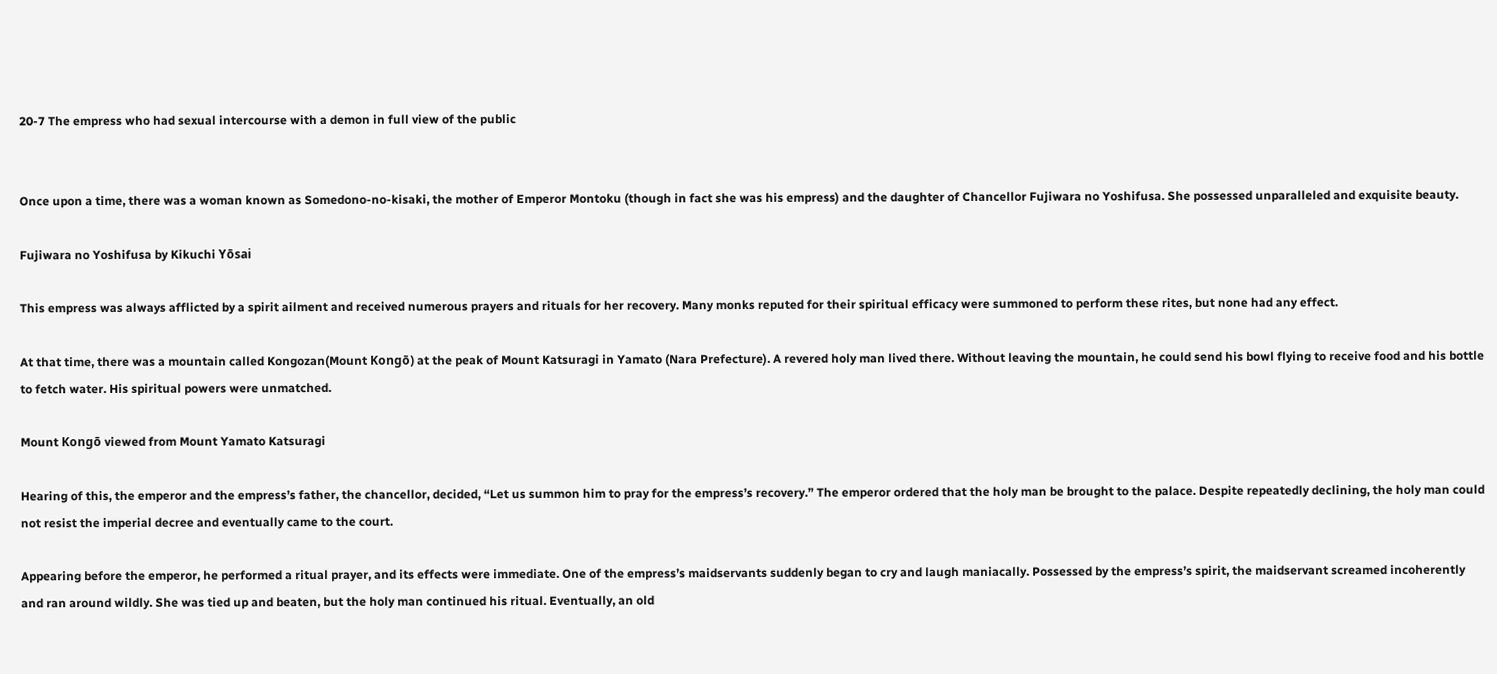20-7 The empress who had sexual intercourse with a demon in full view of the public


Once upon a time, there was a woman known as Somedono-no-kisaki, the mother of Emperor Montoku (though in fact she was his empress) and the daughter of Chancellor Fujiwara no Yoshifusa. She possessed unparalleled and exquisite beauty.

Fujiwara no Yoshifusa by Kikuchi Yōsai

This empress was always afflicted by a spirit ailment and received numerous prayers and rituals for her recovery. Many monks reputed for their spiritual efficacy were summoned to perform these rites, but none had any effect.

At that time, there was a mountain called Kongozan(Mount Kongō) at the peak of Mount Katsuragi in Yamato (Nara Prefecture). A revered holy man lived there. Without leaving the mountain, he could send his bowl flying to receive food and his bottle to fetch water. His spiritual powers were unmatched.

Mount Kongō viewed from Mount Yamato Katsuragi

Hearing of this, the emperor and the empress’s father, the chancellor, decided, “Let us summon him to pray for the empress’s recovery.” The emperor ordered that the holy man be brought to the palace. Despite repeatedly declining, the holy man could not resist the imperial decree and eventually came to the court.

Appearing before the emperor, he performed a ritual prayer, and its effects were immediate. One of the empress’s maidservants suddenly began to cry and laugh maniacally. Possessed by the empress’s spirit, the maidservant screamed incoherently and ran around wildly. She was tied up and beaten, but the holy man continued his ritual. Eventually, an old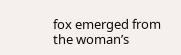fox emerged from the woman’s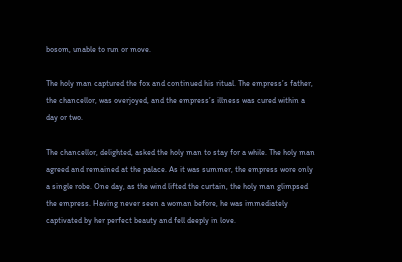bosom, unable to run or move.

The holy man captured the fox and continued his ritual. The empress’s father, the chancellor, was overjoyed, and the empress’s illness was cured within a day or two.

The chancellor, delighted, asked the holy man to stay for a while. The holy man agreed and remained at the palace. As it was summer, the empress wore only a single robe. One day, as the wind lifted the curtain, the holy man glimpsed the empress. Having never seen a woman before, he was immediately captivated by her perfect beauty and fell deeply in love.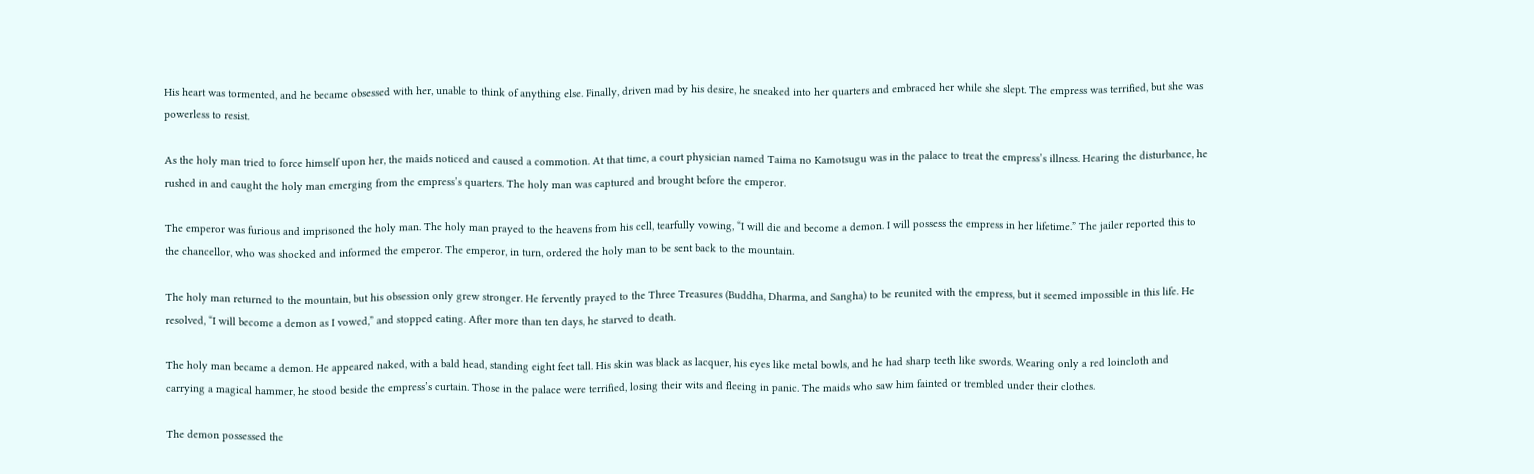His heart was tormented, and he became obsessed with her, unable to think of anything else. Finally, driven mad by his desire, he sneaked into her quarters and embraced her while she slept. The empress was terrified, but she was powerless to resist.

As the holy man tried to force himself upon her, the maids noticed and caused a commotion. At that time, a court physician named Taima no Kamotsugu was in the palace to treat the empress’s illness. Hearing the disturbance, he rushed in and caught the holy man emerging from the empress’s quarters. The holy man was captured and brought before the emperor.

The emperor was furious and imprisoned the holy man. The holy man prayed to the heavens from his cell, tearfully vowing, “I will die and become a demon. I will possess the empress in her lifetime.” The jailer reported this to the chancellor, who was shocked and informed the emperor. The emperor, in turn, ordered the holy man to be sent back to the mountain.

The holy man returned to the mountain, but his obsession only grew stronger. He fervently prayed to the Three Treasures (Buddha, Dharma, and Sangha) to be reunited with the empress, but it seemed impossible in this life. He resolved, “I will become a demon as I vowed,” and stopped eating. After more than ten days, he starved to death.

The holy man became a demon. He appeared naked, with a bald head, standing eight feet tall. His skin was black as lacquer, his eyes like metal bowls, and he had sharp teeth like swords. Wearing only a red loincloth and carrying a magical hammer, he stood beside the empress’s curtain. Those in the palace were terrified, losing their wits and fleeing in panic. The maids who saw him fainted or trembled under their clothes.

The demon possessed the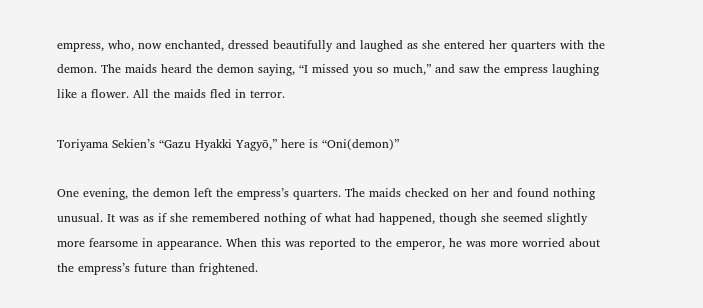empress, who, now enchanted, dressed beautifully and laughed as she entered her quarters with the demon. The maids heard the demon saying, “I missed you so much,” and saw the empress laughing like a flower. All the maids fled in terror.

Toriyama Sekien’s “Gazu Hyakki Yagyō,” here is “Oni(demon)”

One evening, the demon left the empress’s quarters. The maids checked on her and found nothing unusual. It was as if she remembered nothing of what had happened, though she seemed slightly more fearsome in appearance. When this was reported to the emperor, he was more worried about the empress’s future than frightened.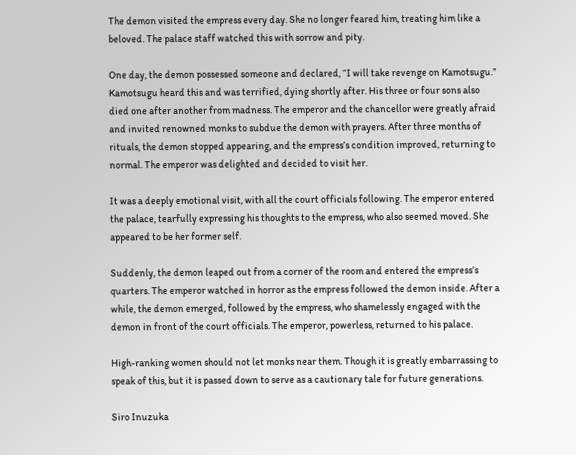The demon visited the empress every day. She no longer feared him, treating him like a beloved. The palace staff watched this with sorrow and pity.

One day, the demon possessed someone and declared, “I will take revenge on Kamotsugu.” Kamotsugu heard this and was terrified, dying shortly after. His three or four sons also died one after another from madness. The emperor and the chancellor were greatly afraid and invited renowned monks to subdue the demon with prayers. After three months of rituals, the demon stopped appearing, and the empress’s condition improved, returning to normal. The emperor was delighted and decided to visit her.

It was a deeply emotional visit, with all the court officials following. The emperor entered the palace, tearfully expressing his thoughts to the empress, who also seemed moved. She appeared to be her former self.

Suddenly, the demon leaped out from a corner of the room and entered the empress’s quarters. The emperor watched in horror as the empress followed the demon inside. After a while, the demon emerged, followed by the empress, who shamelessly engaged with the demon in front of the court officials. The emperor, powerless, returned to his palace.

High-ranking women should not let monks near them. Though it is greatly embarrassing to speak of this, but it is passed down to serve as a cautionary tale for future generations.

Siro Inuzuka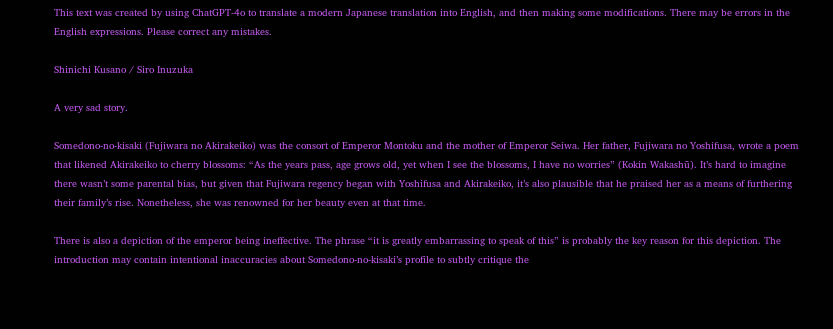This text was created by using ChatGPT-4o to translate a modern Japanese translation into English, and then making some modifications. There may be errors in the English expressions. Please correct any mistakes.

Shinichi Kusano / Siro Inuzuka

A very sad story.

Somedono-no-kisaki (Fujiwara no Akirakeiko) was the consort of Emperor Montoku and the mother of Emperor Seiwa. Her father, Fujiwara no Yoshifusa, wrote a poem that likened Akirakeiko to cherry blossoms: “As the years pass, age grows old, yet when I see the blossoms, I have no worries” (Kokin Wakashū). It’s hard to imagine there wasn’t some parental bias, but given that Fujiwara regency began with Yoshifusa and Akirakeiko, it’s also plausible that he praised her as a means of furthering their family’s rise. Nonetheless, she was renowned for her beauty even at that time.

There is also a depiction of the emperor being ineffective. The phrase “it is greatly embarrassing to speak of this” is probably the key reason for this depiction. The introduction may contain intentional inaccuracies about Somedono-no-kisaki’s profile to subtly critique the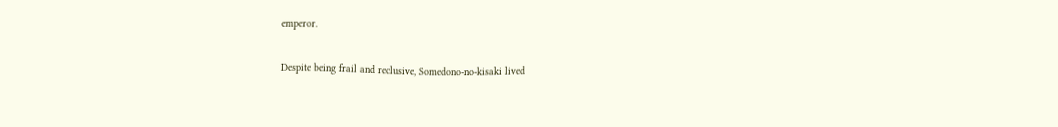emperor.

Despite being frail and reclusive, Somedono-no-kisaki lived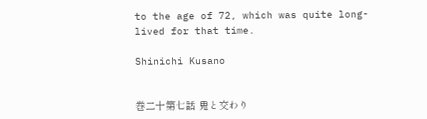to the age of 72, which was quite long-lived for that time.

Shinichi Kusano


巻二十第七話 鬼と交わり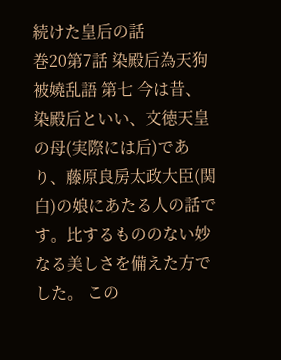続けた皇后の話
巻20第7話 染殿后為天狗被嬈乱語 第七 今は昔、染殿后といい、文徳天皇の母(実際には后)であり、藤原良房太政大臣(関白)の娘にあたる人の話です。比するもののない妙なる美しさを備えた方でした。 この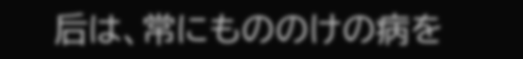后は、常にもののけの病を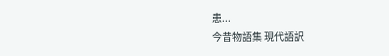患...
今昔物語集 現代語訳